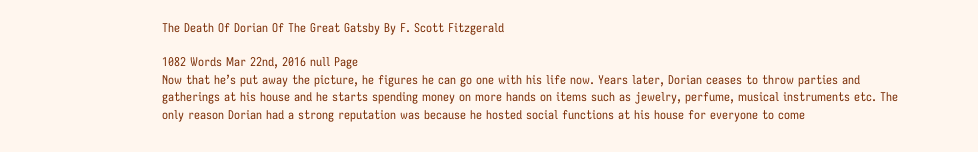The Death Of Dorian Of The Great Gatsby By F. Scott Fitzgerald

1082 Words Mar 22nd, 2016 null Page
Now that he’s put away the picture, he figures he can go one with his life now. Years later, Dorian ceases to throw parties and gatherings at his house and he starts spending money on more hands on items such as jewelry, perfume, musical instruments etc. The only reason Dorian had a strong reputation was because he hosted social functions at his house for everyone to come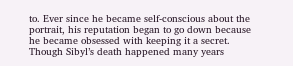to. Ever since he became self-conscious about the portrait, his reputation began to go down because he became obsessed with keeping it a secret.
Though Sibyl’s death happened many years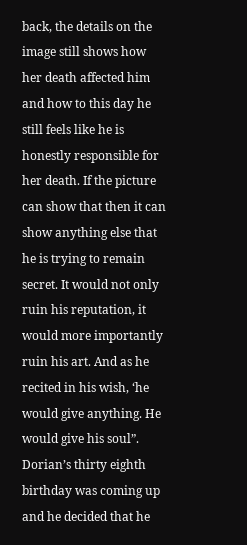back, the details on the image still shows how her death affected him and how to this day he still feels like he is honestly responsible for her death. If the picture can show that then it can show anything else that he is trying to remain secret. It would not only ruin his reputation, it would more importantly ruin his art. And as he recited in his wish, ‘he would give anything. He would give his soul”.
Dorian’s thirty eighth birthday was coming up and he decided that he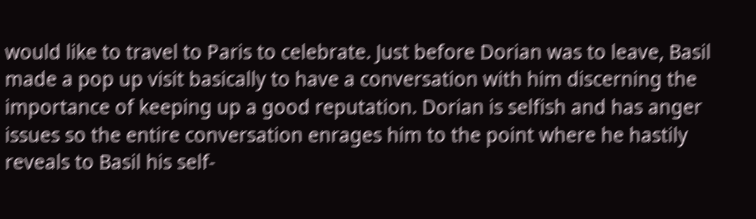would like to travel to Paris to celebrate. Just before Dorian was to leave, Basil made a pop up visit basically to have a conversation with him discerning the importance of keeping up a good reputation. Dorian is selfish and has anger issues so the entire conversation enrages him to the point where he hastily reveals to Basil his self-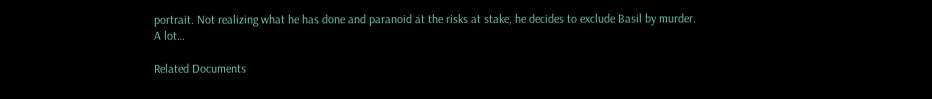portrait. Not realizing what he has done and paranoid at the risks at stake, he decides to exclude Basil by murder.
A lot…

Related Documents